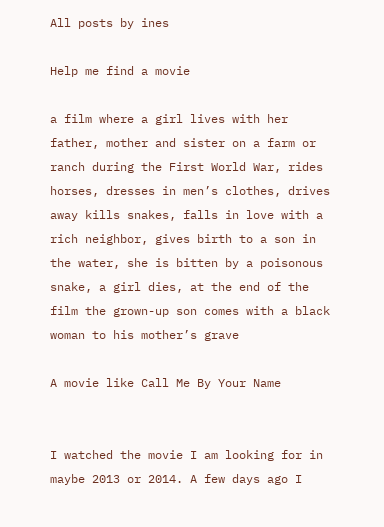All posts by ines

Help me find a movie

a film where a girl lives with her father, mother and sister on a farm or ranch during the First World War, rides horses, dresses in men’s clothes, drives away kills snakes, falls in love with a rich neighbor, gives birth to a son in the water, she is bitten by a poisonous snake, a girl dies, at the end of the film the grown-up son comes with a black woman to his mother’s grave

A movie like Call Me By Your Name


I watched the movie I am looking for in maybe 2013 or 2014. A few days ago I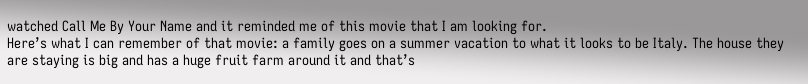watched Call Me By Your Name and it reminded me of this movie that I am looking for.
Here’s what I can remember of that movie: a family goes on a summer vacation to what it looks to be Italy. The house they are staying is big and has a huge fruit farm around it and that’s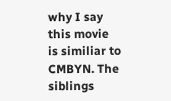why I say this movie is similiar to CMBYN. The siblings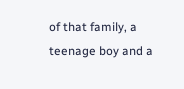of that family, a teenage boy and a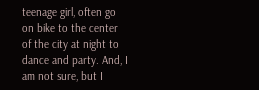teenage girl, often go on bike to the center of the city at night to dance and party. And, I am not sure, but I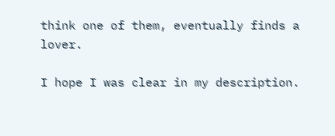think one of them, eventually finds a lover.

I hope I was clear in my description.